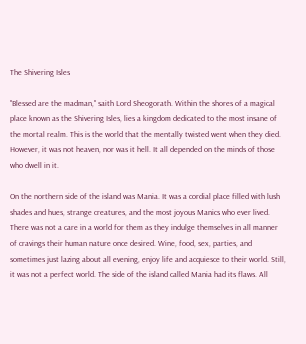The Shivering Isles

"Blessed are the madman," saith Lord Sheogorath. Within the shores of a magical place known as the Shivering Isles, lies a kingdom dedicated to the most insane of the mortal realm. This is the world that the mentally twisted went when they died. However, it was not heaven, nor was it hell. It all depended on the minds of those who dwell in it.

On the northern side of the island was Mania. It was a cordial place filled with lush shades and hues, strange creatures, and the most joyous Manics who ever lived. There was not a care in a world for them as they indulge themselves in all manner of cravings their human nature once desired. Wine, food, sex, parties, and sometimes just lazing about all evening, enjoy life and acquiesce to their world. Still, it was not a perfect world. The side of the island called Mania had its flaws. All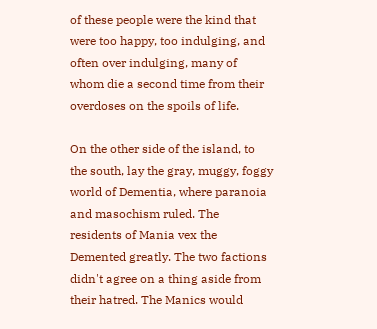of these people were the kind that were too happy, too indulging, and often over indulging, many of whom die a second time from their overdoses on the spoils of life.

On the other side of the island, to the south, lay the gray, muggy, foggy world of Dementia, where paranoia and masochism ruled. The residents of Mania vex the Demented greatly. The two factions didn't agree on a thing aside from their hatred. The Manics would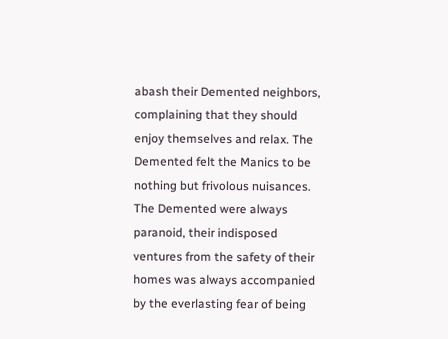abash their Demented neighbors, complaining that they should enjoy themselves and relax. The Demented felt the Manics to be nothing but frivolous nuisances. The Demented were always paranoid, their indisposed ventures from the safety of their homes was always accompanied by the everlasting fear of being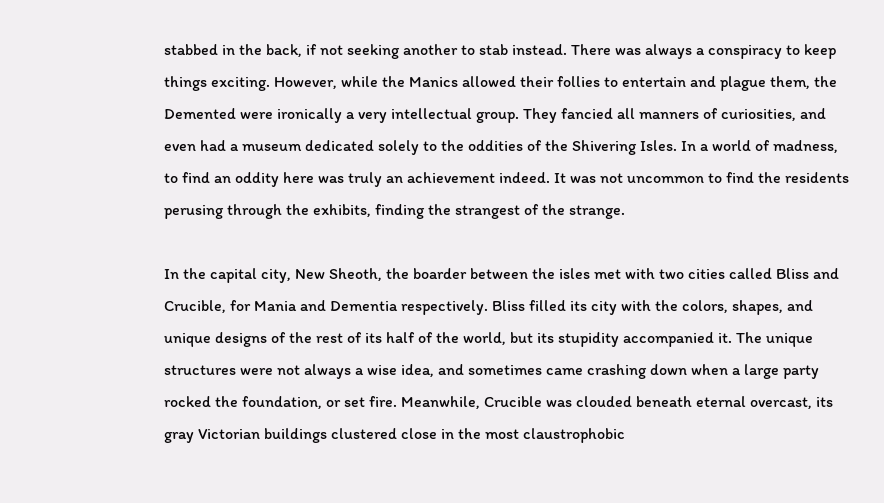stabbed in the back, if not seeking another to stab instead. There was always a conspiracy to keep things exciting. However, while the Manics allowed their follies to entertain and plague them, the Demented were ironically a very intellectual group. They fancied all manners of curiosities, and even had a museum dedicated solely to the oddities of the Shivering Isles. In a world of madness, to find an oddity here was truly an achievement indeed. It was not uncommon to find the residents perusing through the exhibits, finding the strangest of the strange.

In the capital city, New Sheoth, the boarder between the isles met with two cities called Bliss and Crucible, for Mania and Dementia respectively. Bliss filled its city with the colors, shapes, and unique designs of the rest of its half of the world, but its stupidity accompanied it. The unique structures were not always a wise idea, and sometimes came crashing down when a large party rocked the foundation, or set fire. Meanwhile, Crucible was clouded beneath eternal overcast, its gray Victorian buildings clustered close in the most claustrophobic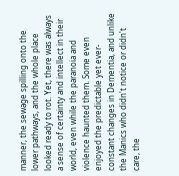manner, the sewage spilling onto the lower pathways, and the whole place looked ready to rot. Yet, there was always a sense of certainty and intellect in their world, even while the paranoia and violence haunted them. Some even enjoyed the predictable yet ever-constant changes in Dementia, and unlike the Manics who didn't notice or didn't care, the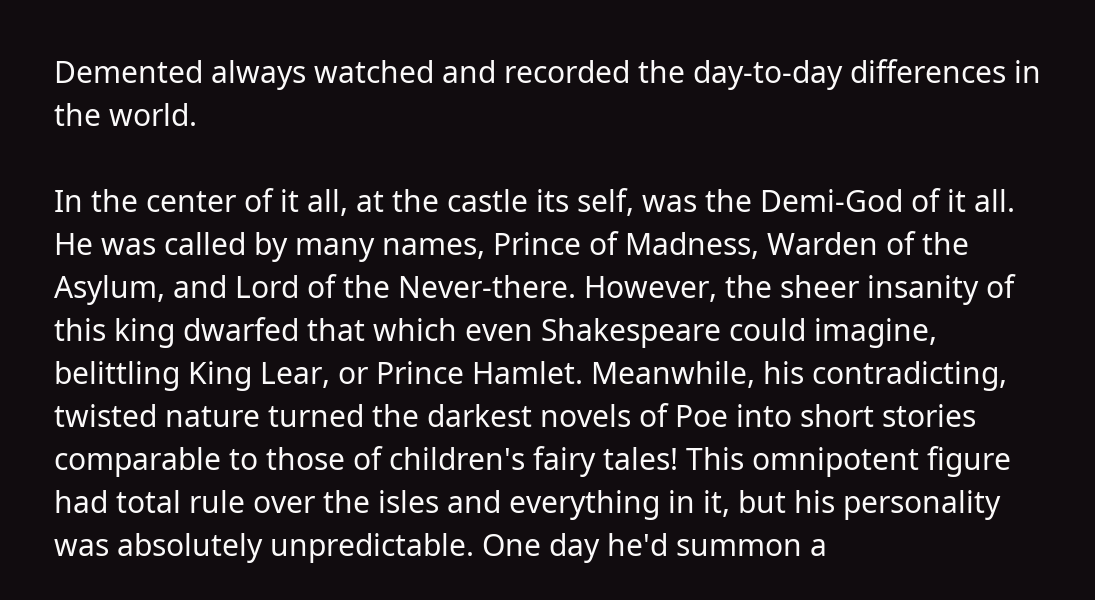Demented always watched and recorded the day-to-day differences in the world.

In the center of it all, at the castle its self, was the Demi-God of it all. He was called by many names, Prince of Madness, Warden of the Asylum, and Lord of the Never-there. However, the sheer insanity of this king dwarfed that which even Shakespeare could imagine, belittling King Lear, or Prince Hamlet. Meanwhile, his contradicting, twisted nature turned the darkest novels of Poe into short stories comparable to those of children's fairy tales! This omnipotent figure had total rule over the isles and everything in it, but his personality was absolutely unpredictable. One day he'd summon a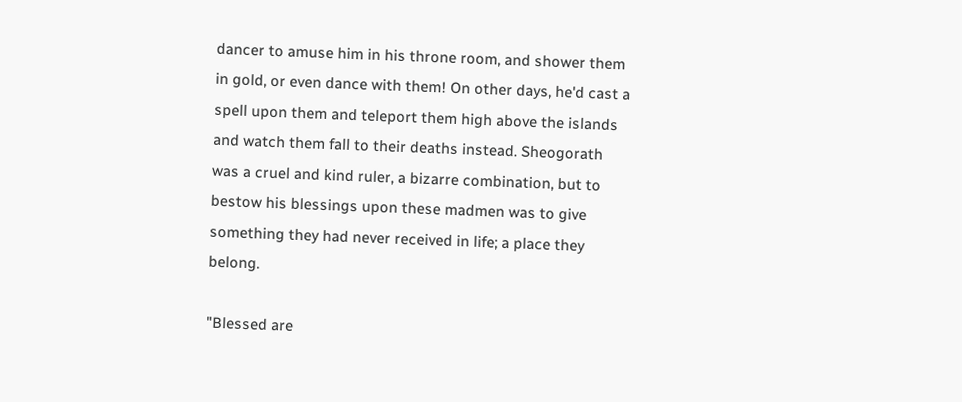dancer to amuse him in his throne room, and shower them in gold, or even dance with them! On other days, he'd cast a spell upon them and teleport them high above the islands and watch them fall to their deaths instead. Sheogorath was a cruel and kind ruler, a bizarre combination, but to bestow his blessings upon these madmen was to give something they had never received in life; a place they belong.

"Blessed are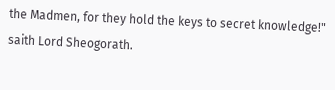the Madmen, for they hold the keys to secret knowledge!" saith Lord Sheogorath.